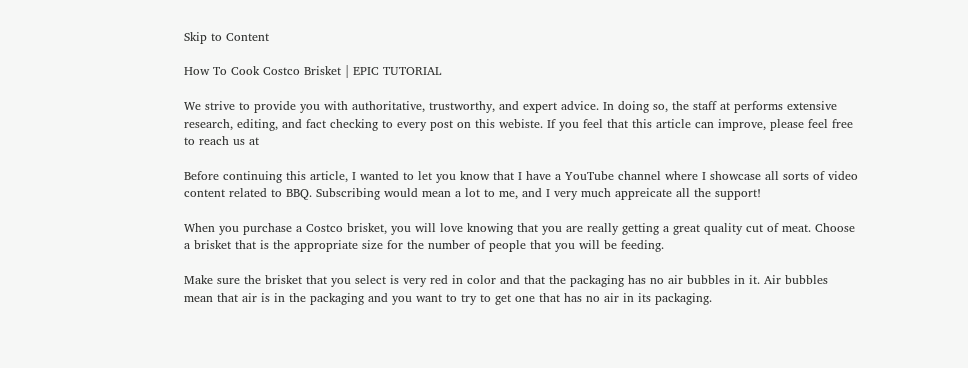Skip to Content

How To Cook Costco Brisket | EPIC TUTORIAL

We strive to provide you with authoritative, trustworthy, and expert advice. In doing so, the staff at performs extensive research, editing, and fact checking to every post on this webiste. If you feel that this article can improve, please feel free to reach us at

Before continuing this article, I wanted to let you know that I have a YouTube channel where I showcase all sorts of video content related to BBQ. Subscribing would mean a lot to me, and I very much appreicate all the support!

When you purchase a Costco brisket, you will love knowing that you are really getting a great quality cut of meat. Choose a brisket that is the appropriate size for the number of people that you will be feeding.

Make sure the brisket that you select is very red in color and that the packaging has no air bubbles in it. Air bubbles mean that air is in the packaging and you want to try to get one that has no air in its packaging.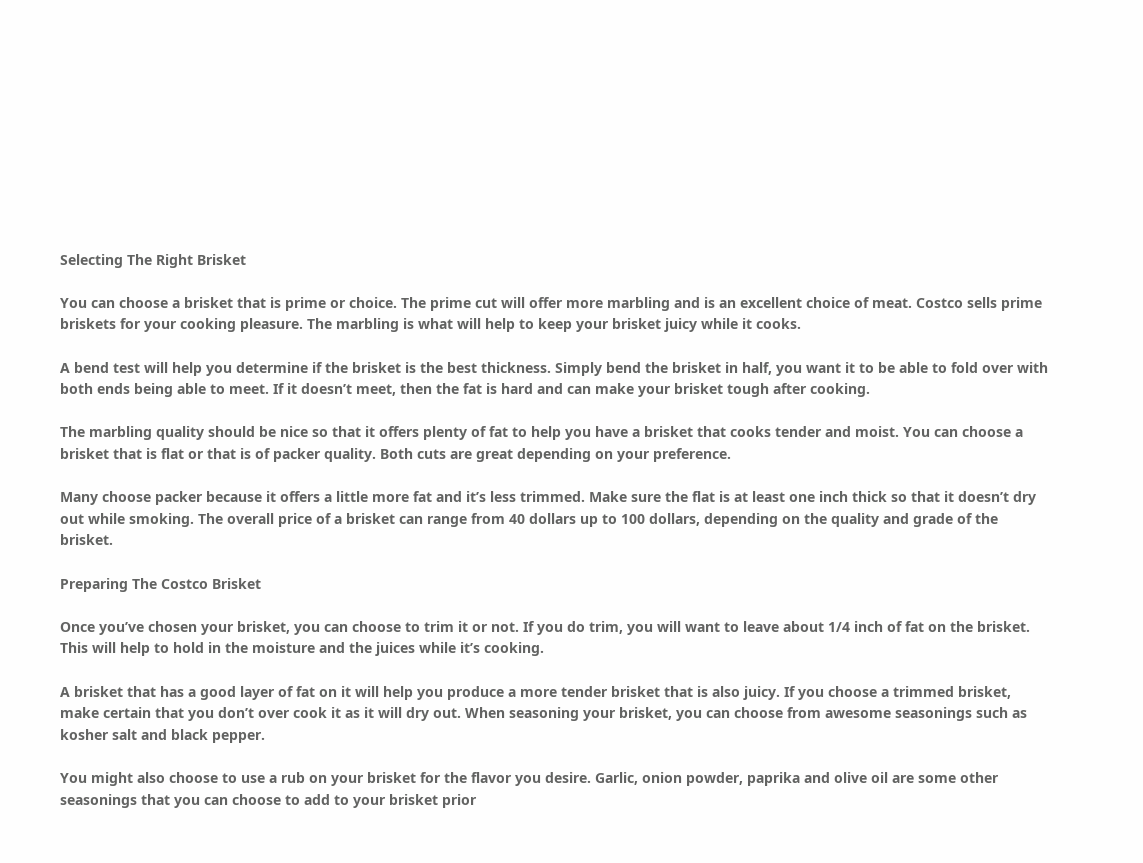Selecting The Right Brisket

You can choose a brisket that is prime or choice. The prime cut will offer more marbling and is an excellent choice of meat. Costco sells prime briskets for your cooking pleasure. The marbling is what will help to keep your brisket juicy while it cooks.

A bend test will help you determine if the brisket is the best thickness. Simply bend the brisket in half, you want it to be able to fold over with both ends being able to meet. If it doesn’t meet, then the fat is hard and can make your brisket tough after cooking.

The marbling quality should be nice so that it offers plenty of fat to help you have a brisket that cooks tender and moist. You can choose a brisket that is flat or that is of packer quality. Both cuts are great depending on your preference.

Many choose packer because it offers a little more fat and it’s less trimmed. Make sure the flat is at least one inch thick so that it doesn’t dry out while smoking. The overall price of a brisket can range from 40 dollars up to 100 dollars, depending on the quality and grade of the brisket.

Preparing The Costco Brisket

Once you’ve chosen your brisket, you can choose to trim it or not. If you do trim, you will want to leave about 1/4 inch of fat on the brisket. This will help to hold in the moisture and the juices while it’s cooking.

A brisket that has a good layer of fat on it will help you produce a more tender brisket that is also juicy. If you choose a trimmed brisket, make certain that you don’t over cook it as it will dry out. When seasoning your brisket, you can choose from awesome seasonings such as kosher salt and black pepper.

You might also choose to use a rub on your brisket for the flavor you desire. Garlic, onion powder, paprika and olive oil are some other seasonings that you can choose to add to your brisket prior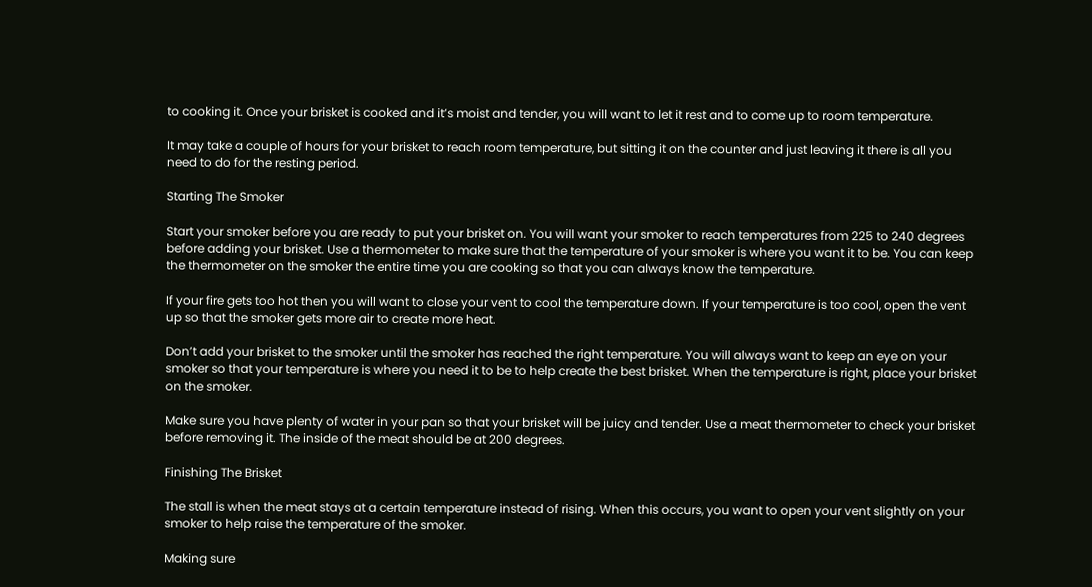to cooking it. Once your brisket is cooked and it’s moist and tender, you will want to let it rest and to come up to room temperature.

It may take a couple of hours for your brisket to reach room temperature, but sitting it on the counter and just leaving it there is all you need to do for the resting period.

Starting The Smoker

Start your smoker before you are ready to put your brisket on. You will want your smoker to reach temperatures from 225 to 240 degrees before adding your brisket. Use a thermometer to make sure that the temperature of your smoker is where you want it to be. You can keep the thermometer on the smoker the entire time you are cooking so that you can always know the temperature.

If your fire gets too hot then you will want to close your vent to cool the temperature down. If your temperature is too cool, open the vent up so that the smoker gets more air to create more heat.

Don’t add your brisket to the smoker until the smoker has reached the right temperature. You will always want to keep an eye on your smoker so that your temperature is where you need it to be to help create the best brisket. When the temperature is right, place your brisket on the smoker.

Make sure you have plenty of water in your pan so that your brisket will be juicy and tender. Use a meat thermometer to check your brisket before removing it. The inside of the meat should be at 200 degrees.

Finishing The Brisket

The stall is when the meat stays at a certain temperature instead of rising. When this occurs, you want to open your vent slightly on your smoker to help raise the temperature of the smoker.

Making sure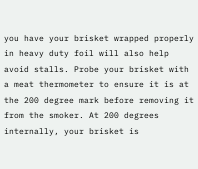you have your brisket wrapped properly in heavy duty foil will also help avoid stalls. Probe your brisket with a meat thermometer to ensure it is at the 200 degree mark before removing it from the smoker. At 200 degrees internally, your brisket is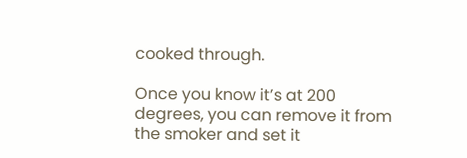cooked through.

Once you know it’s at 200 degrees, you can remove it from the smoker and set it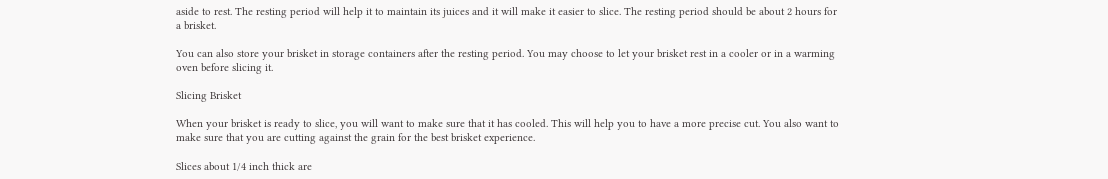aside to rest. The resting period will help it to maintain its juices and it will make it easier to slice. The resting period should be about 2 hours for a brisket.

You can also store your brisket in storage containers after the resting period. You may choose to let your brisket rest in a cooler or in a warming oven before slicing it.

Slicing Brisket

When your brisket is ready to slice, you will want to make sure that it has cooled. This will help you to have a more precise cut. You also want to make sure that you are cutting against the grain for the best brisket experience.

Slices about 1/4 inch thick are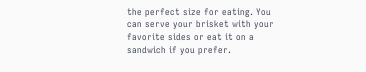the perfect size for eating. You can serve your brisket with your favorite sides or eat it on a sandwich if you prefer.